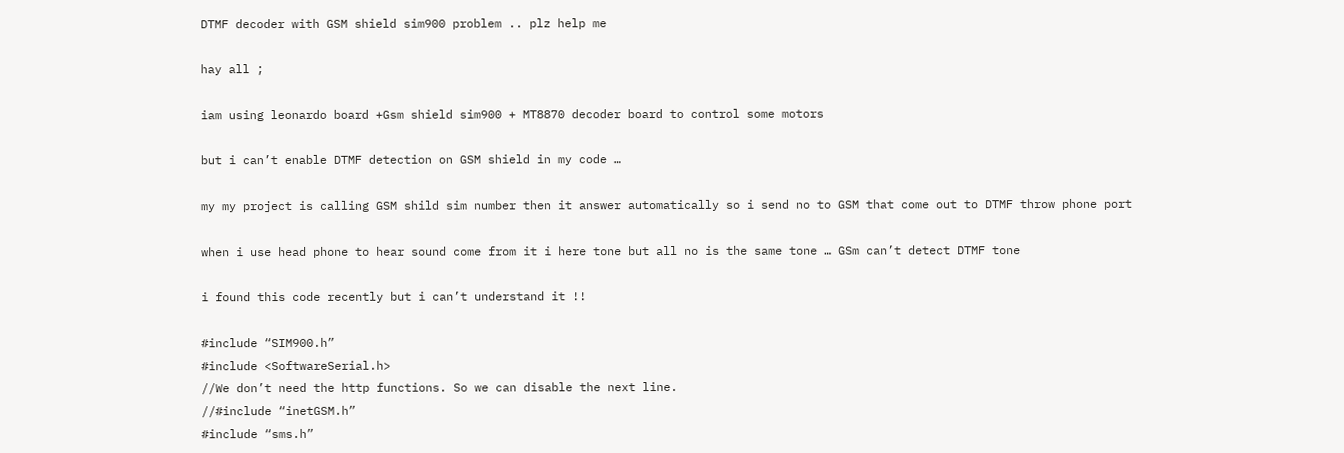DTMF decoder with GSM shield sim900 problem .. plz help me

hay all ;

iam using leonardo board +Gsm shield sim900 + MT8870 decoder board to control some motors

but i can’t enable DTMF detection on GSM shield in my code …

my my project is calling GSM shild sim number then it answer automatically so i send no to GSM that come out to DTMF throw phone port

when i use head phone to hear sound come from it i here tone but all no is the same tone … GSm can’t detect DTMF tone

i found this code recently but i can’t understand it !!

#include “SIM900.h”
#include <SoftwareSerial.h>
//We don’t need the http functions. So we can disable the next line.
//#include “inetGSM.h”
#include “sms.h”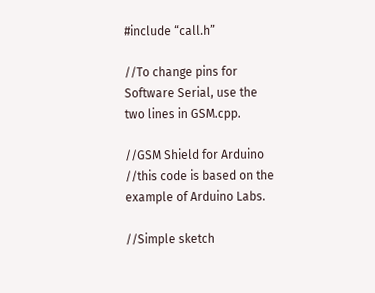#include “call.h”

//To change pins for Software Serial, use the two lines in GSM.cpp.

//GSM Shield for Arduino
//this code is based on the example of Arduino Labs.

//Simple sketch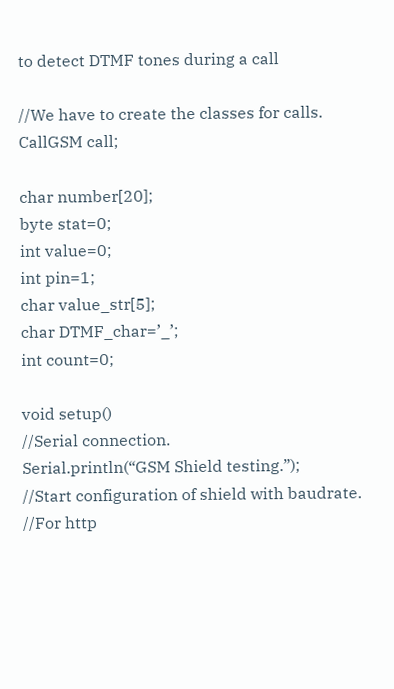to detect DTMF tones during a call

//We have to create the classes for calls.
CallGSM call;

char number[20];
byte stat=0;
int value=0;
int pin=1;
char value_str[5];
char DTMF_char=’_’;
int count=0;

void setup()
//Serial connection.
Serial.println(“GSM Shield testing.”);
//Start configuration of shield with baudrate.
//For http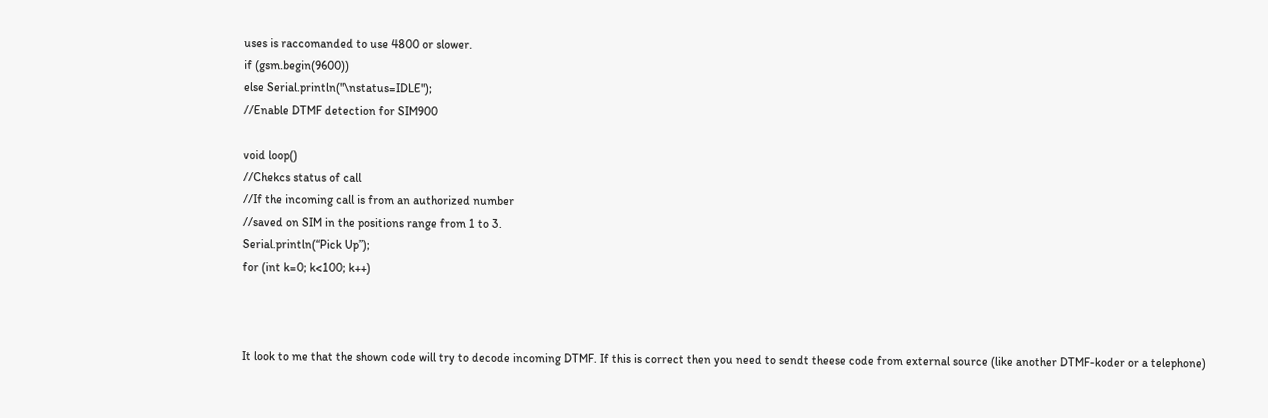uses is raccomanded to use 4800 or slower.
if (gsm.begin(9600))
else Serial.println("\nstatus=IDLE");
//Enable DTMF detection for SIM900

void loop()
//Chekcs status of call
//If the incoming call is from an authorized number
//saved on SIM in the positions range from 1 to 3.
Serial.println(“Pick Up”);
for (int k=0; k<100; k++)



It look to me that the shown code will try to decode incoming DTMF. If this is correct then you need to sendt theese code from external source (like another DTMF-koder or a telephone)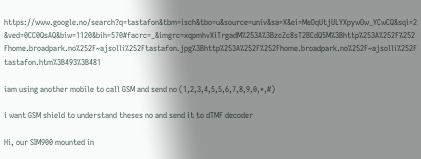https://www.google.no/search?q=tastafon&tbm=isch&tbo=u&source=univ&sa=X&ei=MeDqUtjULYXpywOw_YCwCQ&sqi=2&ved=0CC0QsAQ&biw=1120&bih=570#facrc=_&imgrc=xqpmhvXiTrgadM%253A%3BzcZc8sT2BCdQ5M%3Bhttp%253A%252F%252Fhome.broadpark.no%252F~ajsolli%252Ftastafon.jpg%3Bhttp%253A%252F%252Fhome.broadpark.no%252F~ajsolli%252Ftastafon.htm%3B493%3B481

iam using another mobile to call GSM and send no (1,2,3,4,5,5,6,7,8,9,0,*,#)

i want GSM shield to understand theses no and send it to dTMF decoder

Hi, our SIM900 mounted in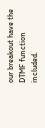our breakout have the DTMF function included.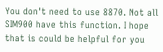You don't need to use 8870. Not all SIM900 have this function. I hope that is could be helpful for you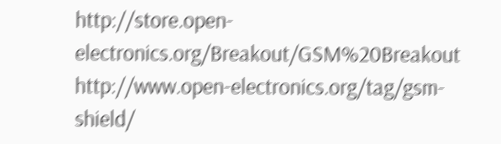http://store.open-electronics.org/Breakout/GSM%20Breakout http://www.open-electronics.org/tag/gsm-shield/